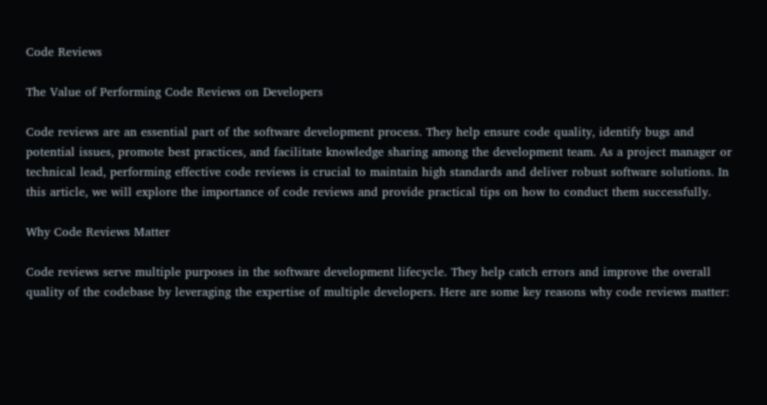Code Reviews

The Value of Performing Code Reviews on Developers

Code reviews are an essential part of the software development process. They help ensure code quality, identify bugs and potential issues, promote best practices, and facilitate knowledge sharing among the development team. As a project manager or technical lead, performing effective code reviews is crucial to maintain high standards and deliver robust software solutions. In this article, we will explore the importance of code reviews and provide practical tips on how to conduct them successfully.

Why Code Reviews Matter

Code reviews serve multiple purposes in the software development lifecycle. They help catch errors and improve the overall quality of the codebase by leveraging the expertise of multiple developers. Here are some key reasons why code reviews matter: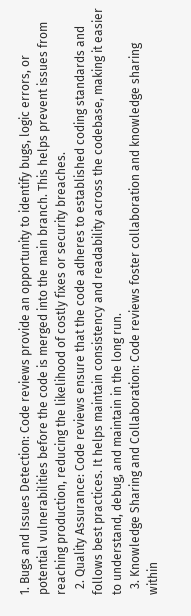1. Bugs and Issues Detection: Code reviews provide an opportunity to identify bugs, logic errors, or potential vulnerabilities before the code is merged into the main branch. This helps prevent issues from reaching production, reducing the likelihood of costly fixes or security breaches.
  2. Quality Assurance: Code reviews ensure that the code adheres to established coding standards and follows best practices. It helps maintain consistency and readability across the codebase, making it easier to understand, debug, and maintain in the long run.
  3. Knowledge Sharing and Collaboration: Code reviews foster collaboration and knowledge sharing within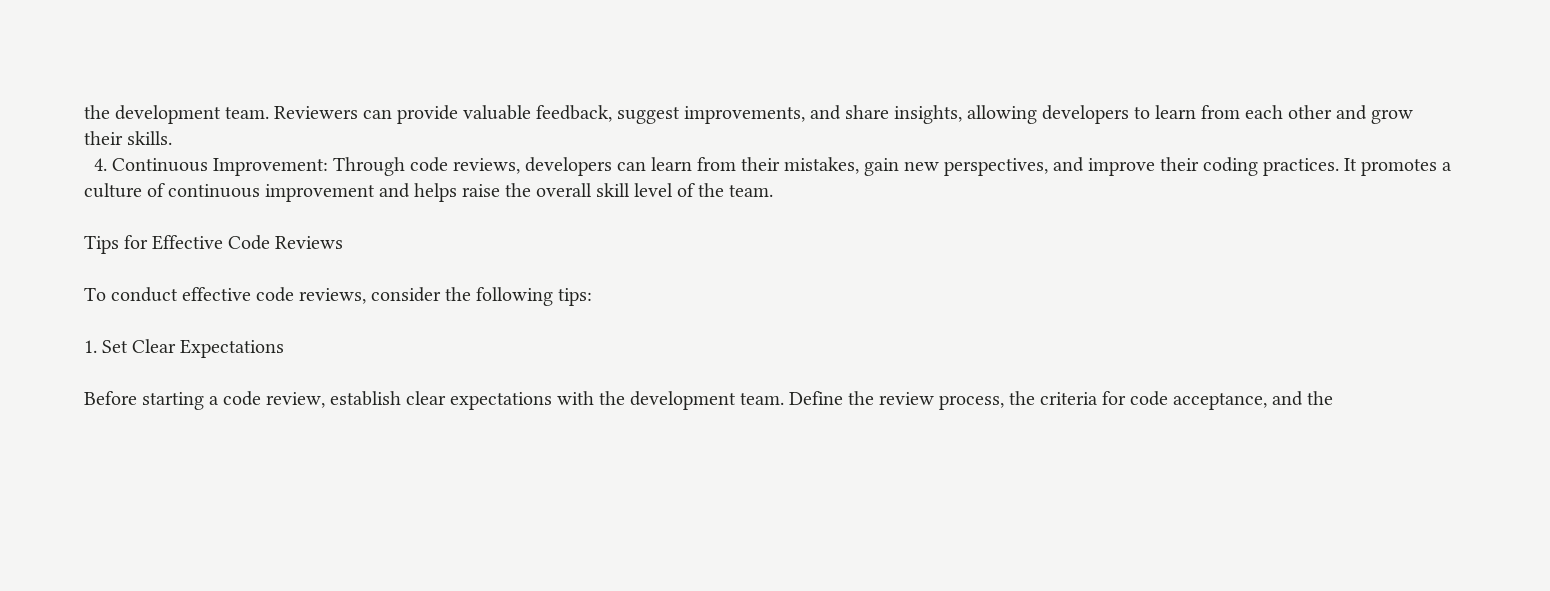the development team. Reviewers can provide valuable feedback, suggest improvements, and share insights, allowing developers to learn from each other and grow their skills.
  4. Continuous Improvement: Through code reviews, developers can learn from their mistakes, gain new perspectives, and improve their coding practices. It promotes a culture of continuous improvement and helps raise the overall skill level of the team.

Tips for Effective Code Reviews

To conduct effective code reviews, consider the following tips:

1. Set Clear Expectations

Before starting a code review, establish clear expectations with the development team. Define the review process, the criteria for code acceptance, and the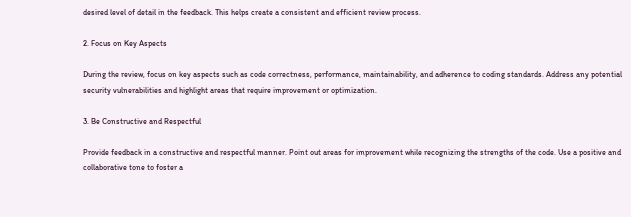desired level of detail in the feedback. This helps create a consistent and efficient review process.

2. Focus on Key Aspects

During the review, focus on key aspects such as code correctness, performance, maintainability, and adherence to coding standards. Address any potential security vulnerabilities and highlight areas that require improvement or optimization.

3. Be Constructive and Respectful

Provide feedback in a constructive and respectful manner. Point out areas for improvement while recognizing the strengths of the code. Use a positive and collaborative tone to foster a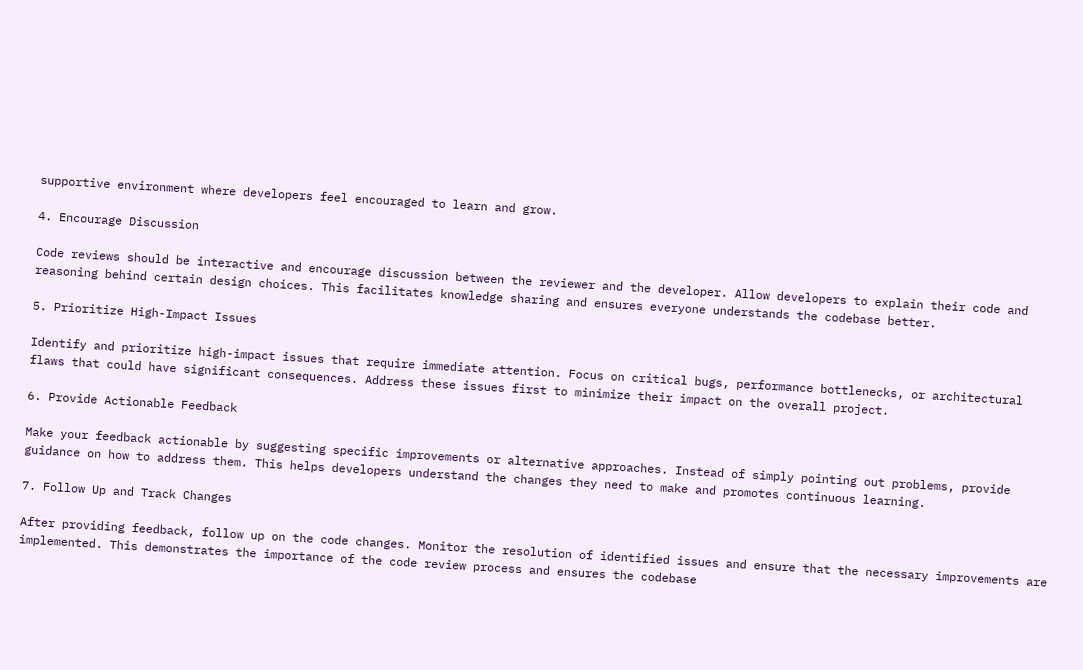supportive environment where developers feel encouraged to learn and grow.

4. Encourage Discussion

Code reviews should be interactive and encourage discussion between the reviewer and the developer. Allow developers to explain their code and reasoning behind certain design choices. This facilitates knowledge sharing and ensures everyone understands the codebase better.

5. Prioritize High-Impact Issues

Identify and prioritize high-impact issues that require immediate attention. Focus on critical bugs, performance bottlenecks, or architectural flaws that could have significant consequences. Address these issues first to minimize their impact on the overall project.

6. Provide Actionable Feedback

Make your feedback actionable by suggesting specific improvements or alternative approaches. Instead of simply pointing out problems, provide guidance on how to address them. This helps developers understand the changes they need to make and promotes continuous learning.

7. Follow Up and Track Changes

After providing feedback, follow up on the code changes. Monitor the resolution of identified issues and ensure that the necessary improvements are implemented. This demonstrates the importance of the code review process and ensures the codebase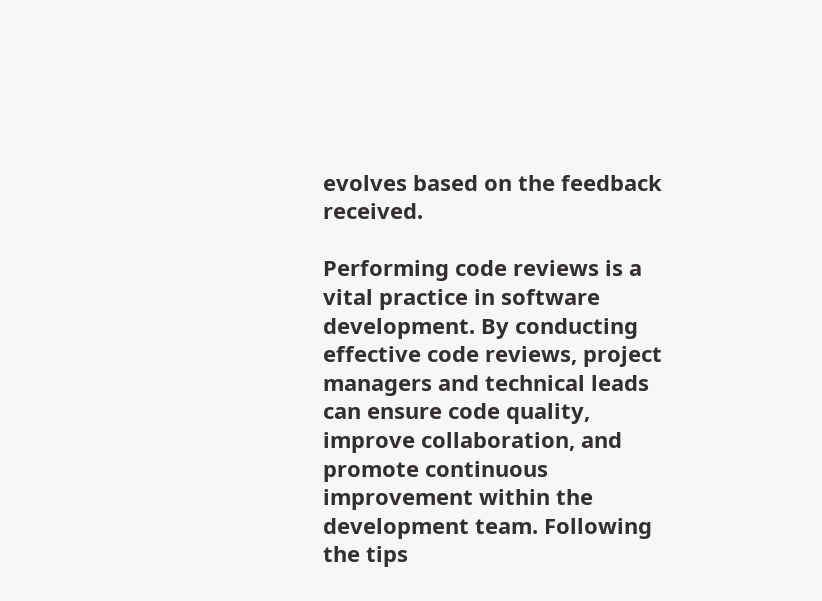evolves based on the feedback received.

Performing code reviews is a vital practice in software development. By conducting effective code reviews, project managers and technical leads can ensure code quality, improve collaboration, and promote continuous improvement within the development team. Following the tips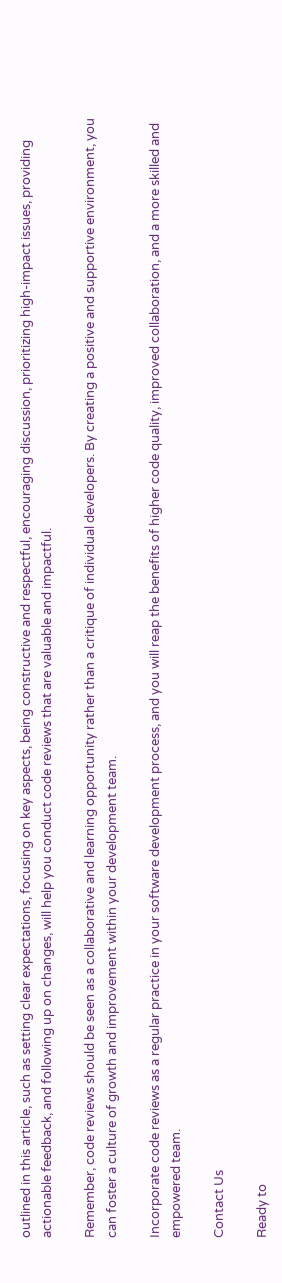outlined in this article, such as setting clear expectations, focusing on key aspects, being constructive and respectful, encouraging discussion, prioritizing high-impact issues, providing actionable feedback, and following up on changes, will help you conduct code reviews that are valuable and impactful.

Remember, code reviews should be seen as a collaborative and learning opportunity rather than a critique of individual developers. By creating a positive and supportive environment, you can foster a culture of growth and improvement within your development team.

Incorporate code reviews as a regular practice in your software development process, and you will reap the benefits of higher code quality, improved collaboration, and a more skilled and empowered team.

Contact Us

Ready to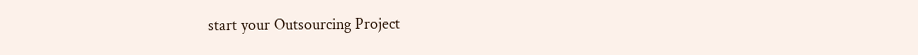start your Outsourcing Project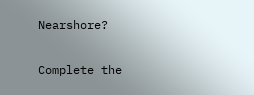Nearshore?

Complete the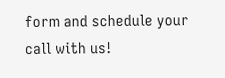form and schedule your call with us!